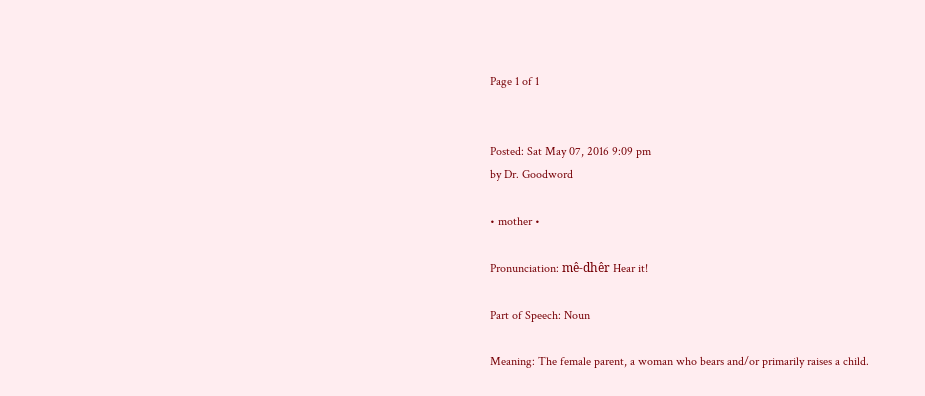Page 1 of 1


Posted: Sat May 07, 2016 9:09 pm
by Dr. Goodword

• mother •

Pronunciation: mê-dhêr Hear it!

Part of Speech: Noun

Meaning: The female parent, a woman who bears and/or primarily raises a child.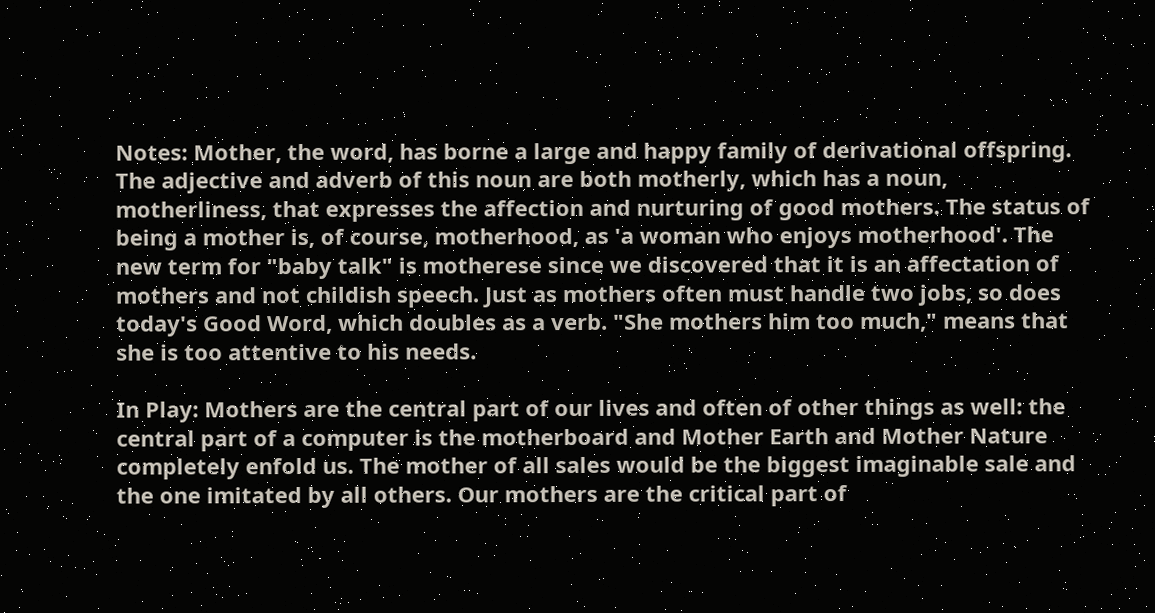Notes: Mother, the word, has borne a large and happy family of derivational offspring. The adjective and adverb of this noun are both motherly, which has a noun, motherliness, that expresses the affection and nurturing of good mothers. The status of being a mother is, of course, motherhood, as 'a woman who enjoys motherhood'. The new term for "baby talk" is motherese since we discovered that it is an affectation of mothers and not childish speech. Just as mothers often must handle two jobs, so does today's Good Word, which doubles as a verb. "She mothers him too much," means that she is too attentive to his needs.

In Play: Mothers are the central part of our lives and often of other things as well: the central part of a computer is the motherboard and Mother Earth and Mother Nature completely enfold us. The mother of all sales would be the biggest imaginable sale and the one imitated by all others. Our mothers are the critical part of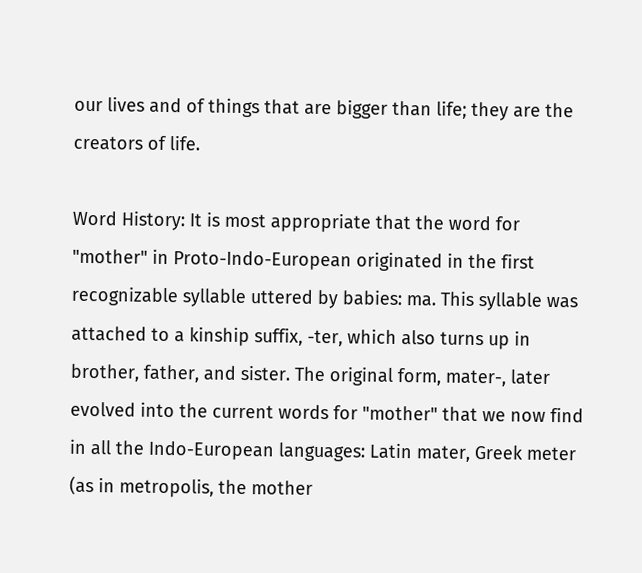our lives and of things that are bigger than life; they are the creators of life.

Word History: It is most appropriate that the word for "mother" in Proto-Indo-European originated in the first recognizable syllable uttered by babies: ma. This syllable was attached to a kinship suffix, -ter, which also turns up in brother, father, and sister. The original form, mater-, later evolved into the current words for "mother" that we now find in all the Indo-European languages: Latin mater, Greek meter (as in metropolis, the mother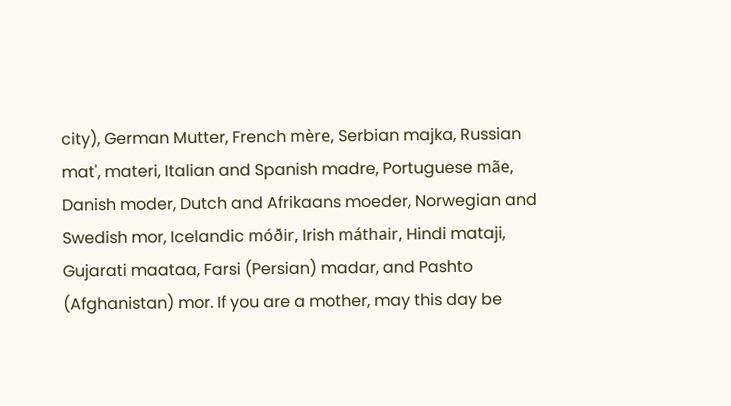city), German Mutter, French mère, Serbian majka, Russian mat', materi, Italian and Spanish madre, Portuguese mãe, Danish moder, Dutch and Afrikaans moeder, Norwegian and Swedish mor, Icelandic móðir, Irish máthair, Hindi mataji, Gujarati maataa, Farsi (Persian) madar, and Pashto (Afghanistan) mor. If you are a mother, may this day be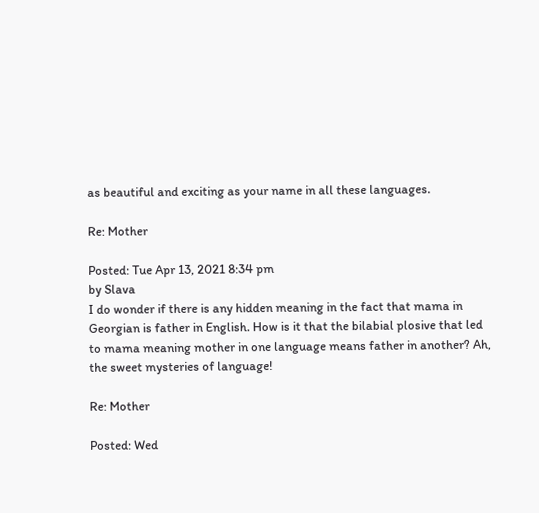as beautiful and exciting as your name in all these languages.

Re: Mother

Posted: Tue Apr 13, 2021 8:34 pm
by Slava
I do wonder if there is any hidden meaning in the fact that mama in Georgian is father in English. How is it that the bilabial plosive that led to mama meaning mother in one language means father in another? Ah, the sweet mysteries of language!

Re: Mother

Posted: Wed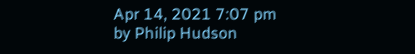Apr 14, 2021 7:07 pm
by Philip Hudson